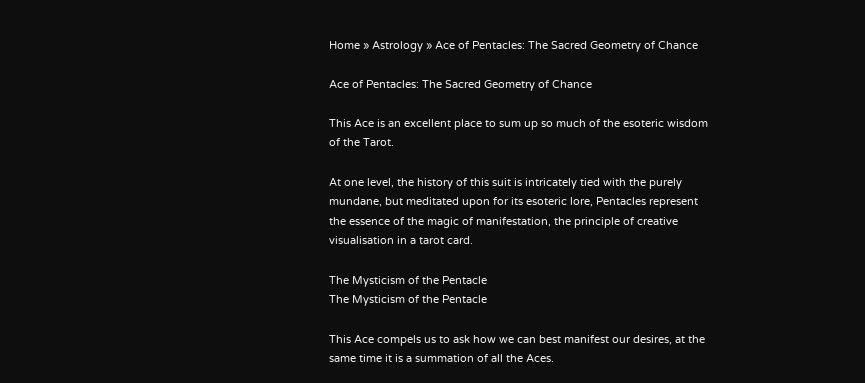Home » Astrology » Ace of Pentacles: The Sacred Geometry of Chance

Ace of Pentacles: The Sacred Geometry of Chance

This Ace is an excellent place to sum up so much of the esoteric wisdom of the Tarot.

At one level, the history of this suit is intricately tied with the purely mundane, but meditated upon for its esoteric lore, Pentacles represent the essence of the magic of manifestation, the principle of creative visualisation in a tarot card.

The Mysticism of the Pentacle
The Mysticism of the Pentacle

This Ace compels us to ask how we can best manifest our desires, at the same time it is a summation of all the Aces.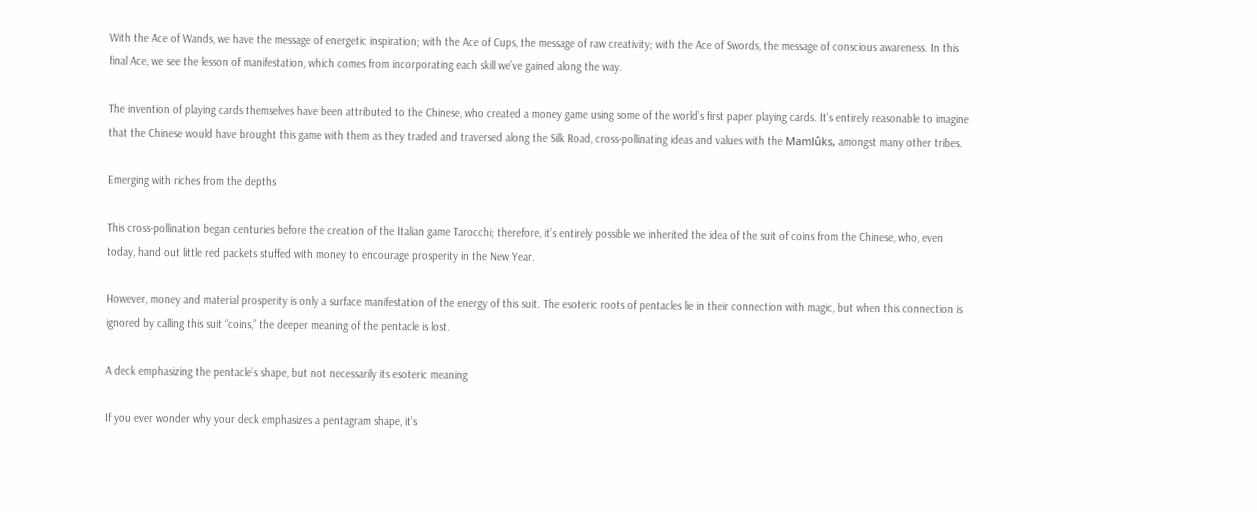With the Ace of Wands, we have the message of energetic inspiration; with the Ace of Cups, the message of raw creativity; with the Ace of Swords, the message of conscious awareness. In this final Ace, we see the lesson of manifestation, which comes from incorporating each skill we’ve gained along the way.

The invention of playing cards themselves have been attributed to the Chinese, who created a money game using some of the world’s first paper playing cards. It’s entirely reasonable to imagine that the Chinese would have brought this game with them as they traded and traversed along the Silk Road, cross-pollinating ideas and values with the Mamlûks, amongst many other tribes.

Emerging with riches from the depths

This cross-pollination began centuries before the creation of the Italian game Tarocchi; therefore, it’s entirely possible we inherited the idea of the suit of coins from the Chinese, who, even today, hand out little red packets stuffed with money to encourage prosperity in the New Year.

However, money and material prosperity is only a surface manifestation of the energy of this suit. The esoteric roots of pentacles lie in their connection with magic, but when this connection is ignored by calling this suit “coins,” the deeper meaning of the pentacle is lost.

A deck emphasizing the pentacle’s shape, but not necessarily its esoteric meaning

If you ever wonder why your deck emphasizes a pentagram shape, it’s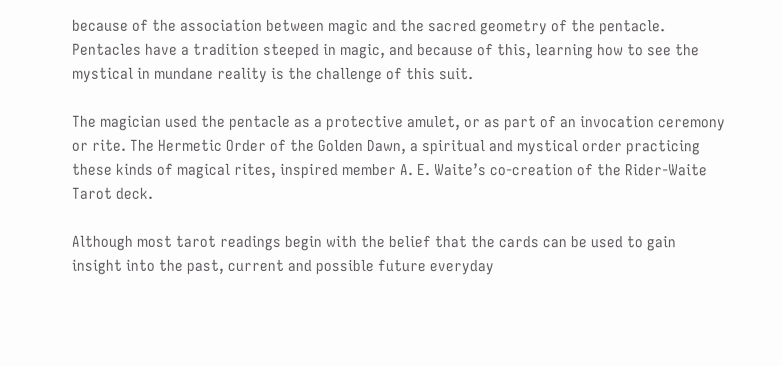because of the association between magic and the sacred geometry of the pentacle. Pentacles have a tradition steeped in magic, and because of this, learning how to see the mystical in mundane reality is the challenge of this suit.

The magician used the pentacle as a protective amulet, or as part of an invocation ceremony or rite. The Hermetic Order of the Golden Dawn, a spiritual and mystical order practicing these kinds of magical rites, inspired member A. E. Waite’s co-creation of the Rider-Waite Tarot deck.

Although most tarot readings begin with the belief that the cards can be used to gain insight into the past, current and possible future everyday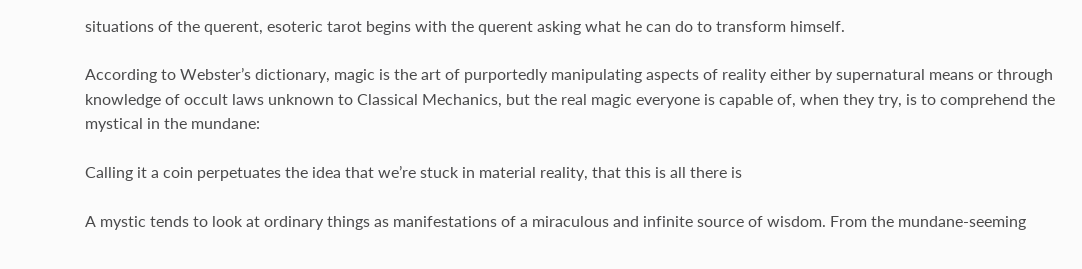situations of the querent, esoteric tarot begins with the querent asking what he can do to transform himself.

According to Webster’s dictionary, magic is the art of purportedly manipulating aspects of reality either by supernatural means or through knowledge of occult laws unknown to Classical Mechanics, but the real magic everyone is capable of, when they try, is to comprehend the mystical in the mundane:

Calling it a coin perpetuates the idea that we’re stuck in material reality, that this is all there is

A mystic tends to look at ordinary things as manifestations of a miraculous and infinite source of wisdom. From the mundane-seeming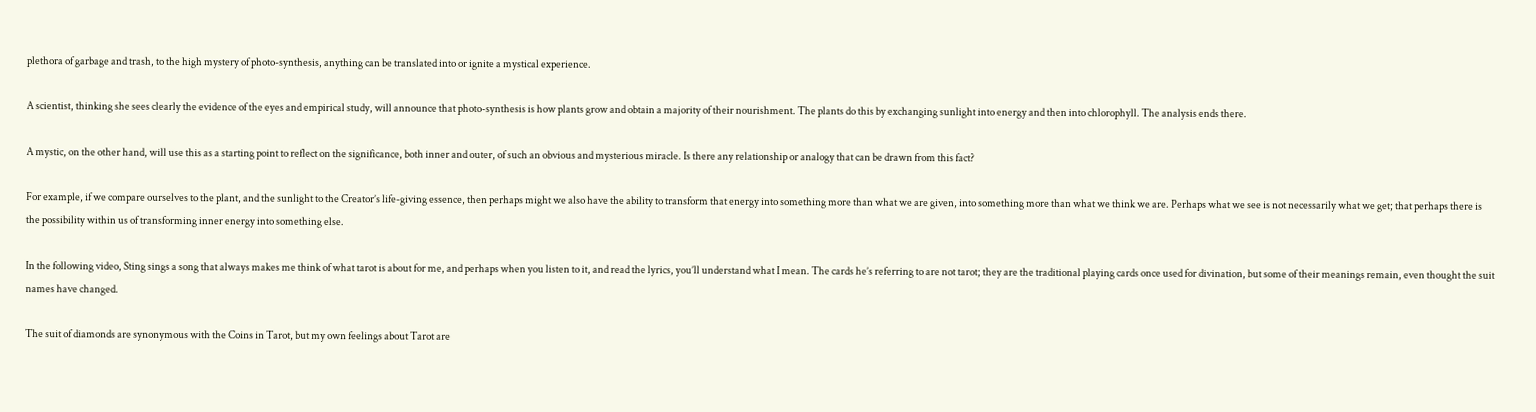plethora of garbage and trash, to the high mystery of photo-synthesis, anything can be translated into or ignite a mystical experience.

A scientist, thinking she sees clearly the evidence of the eyes and empirical study, will announce that photo-synthesis is how plants grow and obtain a majority of their nourishment. The plants do this by exchanging sunlight into energy and then into chlorophyll. The analysis ends there.

A mystic, on the other hand, will use this as a starting point to reflect on the significance, both inner and outer, of such an obvious and mysterious miracle. Is there any relationship or analogy that can be drawn from this fact?

For example, if we compare ourselves to the plant, and the sunlight to the Creator’s life-giving essence, then perhaps might we also have the ability to transform that energy into something more than what we are given, into something more than what we think we are. Perhaps what we see is not necessarily what we get; that perhaps there is the possibility within us of transforming inner energy into something else.

In the following video, Sting sings a song that always makes me think of what tarot is about for me, and perhaps when you listen to it, and read the lyrics, you’ll understand what I mean. The cards he’s referring to are not tarot; they are the traditional playing cards once used for divination, but some of their meanings remain, even thought the suit names have changed.

The suit of diamonds are synonymous with the Coins in Tarot, but my own feelings about Tarot are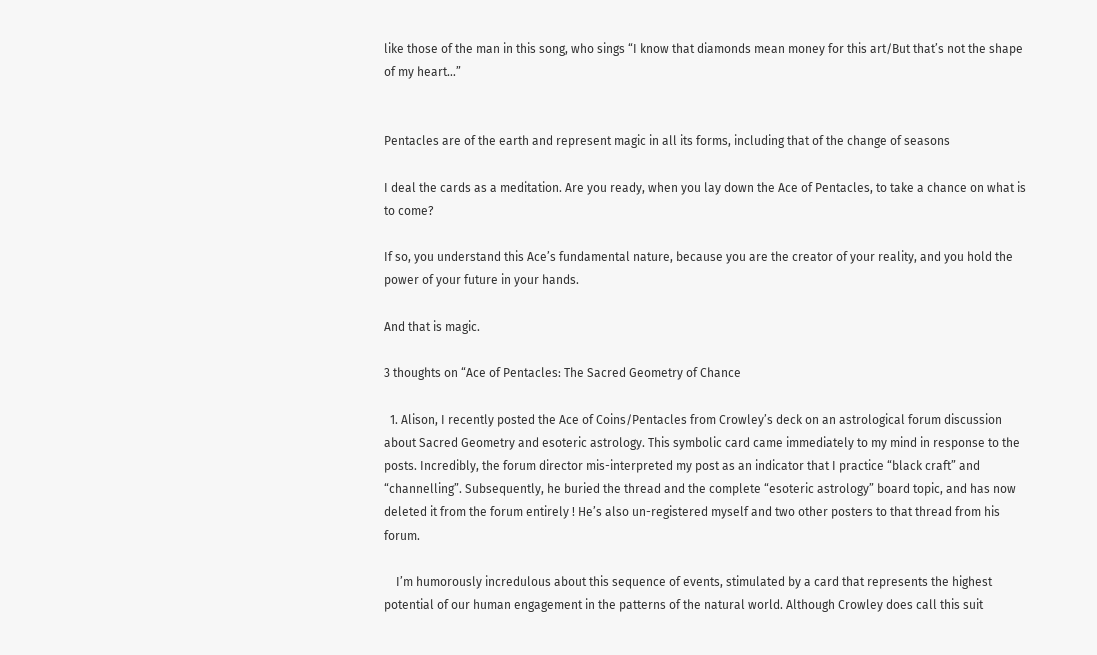like those of the man in this song, who sings “I know that diamonds mean money for this art/But that’s not the shape of my heart…”


Pentacles are of the earth and represent magic in all its forms, including that of the change of seasons

I deal the cards as a meditation. Are you ready, when you lay down the Ace of Pentacles, to take a chance on what is to come?

If so, you understand this Ace’s fundamental nature, because you are the creator of your reality, and you hold the power of your future in your hands.

And that is magic.

3 thoughts on “Ace of Pentacles: The Sacred Geometry of Chance

  1. Alison, I recently posted the Ace of Coins/Pentacles from Crowley’s deck on an astrological forum discussion about Sacred Geometry and esoteric astrology. This symbolic card came immediately to my mind in response to the posts. Incredibly, the forum director mis-interpreted my post as an indicator that I practice “black craft” and “channelling”. Subsequently, he buried the thread and the complete “esoteric astrology” board topic, and has now deleted it from the forum entirely ! He’s also un-registered myself and two other posters to that thread from his forum.

    I’m humorously incredulous about this sequence of events, stimulated by a card that represents the highest potential of our human engagement in the patterns of the natural world. Although Crowley does call this suit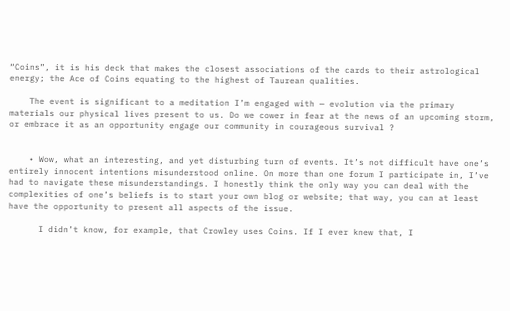“Coins”, it is his deck that makes the closest associations of the cards to their astrological energy; the Ace of Coins equating to the highest of Taurean qualities.

    The event is significant to a meditation I’m engaged with — evolution via the primary materials our physical lives present to us. Do we cower in fear at the news of an upcoming storm, or embrace it as an opportunity engage our community in courageous survival ?


    • Wow, what an interesting, and yet disturbing turn of events. It’s not difficult have one’s entirely innocent intentions misunderstood online. On more than one forum I participate in, I’ve had to navigate these misunderstandings. I honestly think the only way you can deal with the complexities of one’s beliefs is to start your own blog or website; that way, you can at least have the opportunity to present all aspects of the issue.

      I didn’t know, for example, that Crowley uses Coins. If I ever knew that, I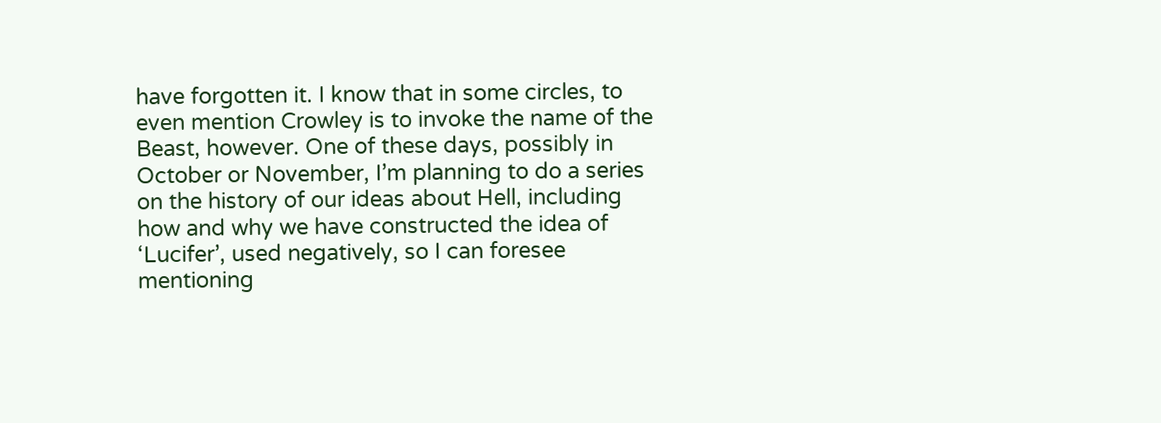have forgotten it. I know that in some circles, to even mention Crowley is to invoke the name of the Beast, however. One of these days, possibly in October or November, I’m planning to do a series on the history of our ideas about Hell, including how and why we have constructed the idea of ‘Lucifer’, used negatively, so I can foresee mentioning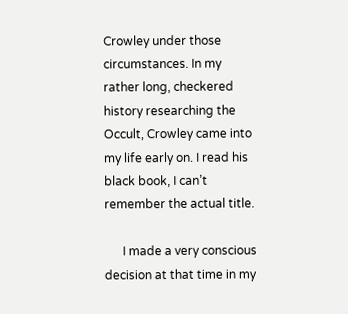Crowley under those circumstances. In my rather long, checkered history researching the Occult, Crowley came into my life early on. I read his black book, I can’t remember the actual title.

      I made a very conscious decision at that time in my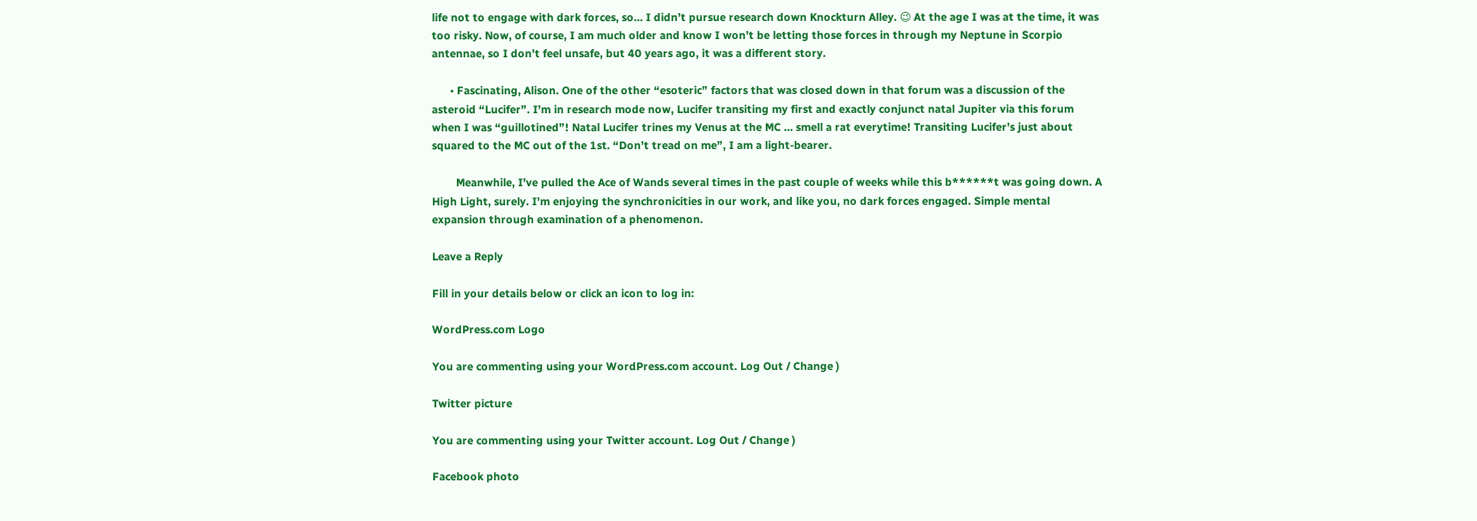life not to engage with dark forces, so… I didn’t pursue research down Knockturn Alley. 😉 At the age I was at the time, it was too risky. Now, of course, I am much older and know I won’t be letting those forces in through my Neptune in Scorpio antennae, so I don’t feel unsafe, but 40 years ago, it was a different story.

      • Fascinating, Alison. One of the other “esoteric” factors that was closed down in that forum was a discussion of the asteroid “Lucifer”. I’m in research mode now, Lucifer transiting my first and exactly conjunct natal Jupiter via this forum when I was “guillotined”! Natal Lucifer trines my Venus at the MC … smell a rat everytime! Transiting Lucifer’s just about squared to the MC out of the 1st. “Don’t tread on me”, I am a light-bearer.

        Meanwhile, I’ve pulled the Ace of Wands several times in the past couple of weeks while this b******t was going down. A High Light, surely. I’m enjoying the synchronicities in our work, and like you, no dark forces engaged. Simple mental expansion through examination of a phenomenon.

Leave a Reply

Fill in your details below or click an icon to log in:

WordPress.com Logo

You are commenting using your WordPress.com account. Log Out / Change )

Twitter picture

You are commenting using your Twitter account. Log Out / Change )

Facebook photo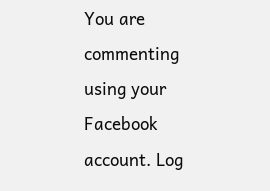You are commenting using your Facebook account. Log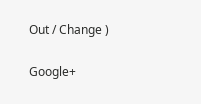Out / Change )

Google+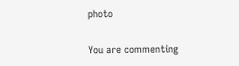photo

You are commenting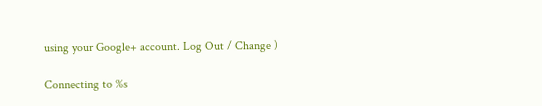using your Google+ account. Log Out / Change )

Connecting to %s